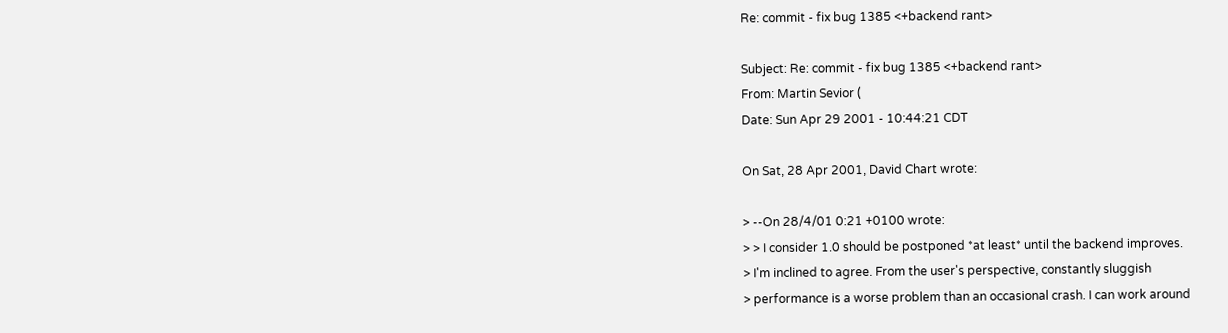Re: commit - fix bug 1385 <+backend rant>

Subject: Re: commit - fix bug 1385 <+backend rant>
From: Martin Sevior (
Date: Sun Apr 29 2001 - 10:44:21 CDT

On Sat, 28 Apr 2001, David Chart wrote:

> --On 28/4/01 0:21 +0100 wrote:
> > I consider 1.0 should be postponed *at least* until the backend improves.
> I'm inclined to agree. From the user's perspective, constantly sluggish
> performance is a worse problem than an occasional crash. I can work around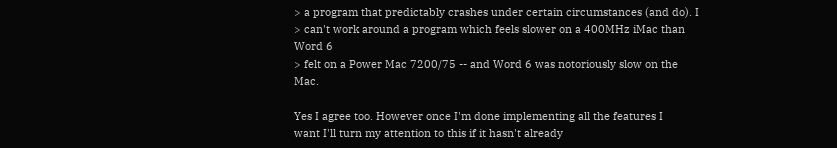> a program that predictably crashes under certain circumstances (and do). I
> can't work around a program which feels slower on a 400MHz iMac than Word 6
> felt on a Power Mac 7200/75 -- and Word 6 was notoriously slow on the Mac.

Yes I agree too. However once I'm done implementing all the features I
want I'll turn my attention to this if it hasn't already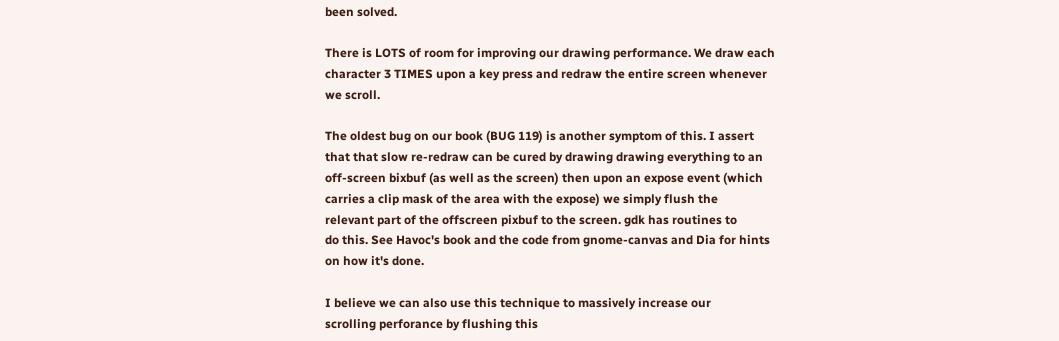been solved.

There is LOTS of room for improving our drawing performance. We draw each
character 3 TIMES upon a key press and redraw the entire screen whenever
we scroll.

The oldest bug on our book (BUG 119) is another symptom of this. I assert
that that slow re-redraw can be cured by drawing drawing everything to an
off-screen bixbuf (as well as the screen) then upon an expose event (which
carries a clip mask of the area with the expose) we simply flush the
relevant part of the offscreen pixbuf to the screen. gdk has routines to
do this. See Havoc's book and the code from gnome-canvas and Dia for hints
on how it's done.

I believe we can also use this technique to massively increase our
scrolling perforance by flushing this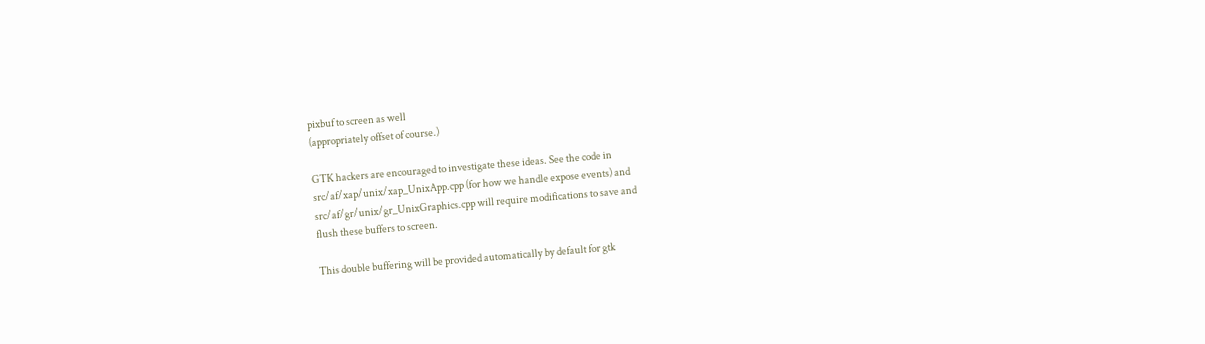pixbuf to screen as well
(appropriately offset of course.)

GTK hackers are encouraged to investigate these ideas. See the code in
src/af/xap/unix/xap_UnixApp.cpp (for how we handle expose events) and
src/af/gr/unix/gr_UnixGraphics.cpp will require modifications to save and
flush these buffers to screen.

This double buffering will be provided automatically by default for gtk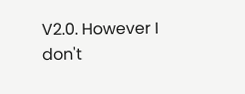V2.0. However I don't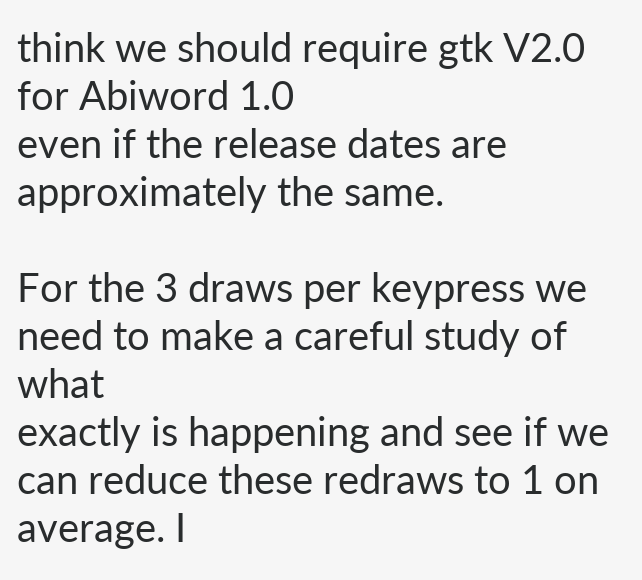think we should require gtk V2.0 for Abiword 1.0
even if the release dates are approximately the same.

For the 3 draws per keypress we need to make a careful study of what
exactly is happening and see if we can reduce these redraws to 1 on
average. I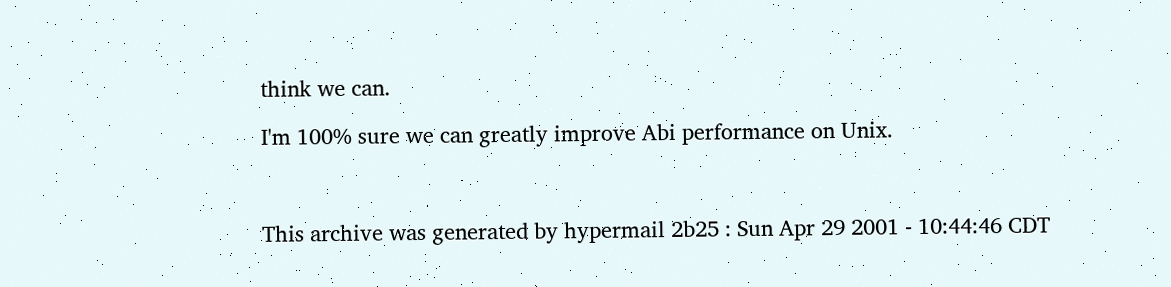think we can.

I'm 100% sure we can greatly improve Abi performance on Unix.



This archive was generated by hypermail 2b25 : Sun Apr 29 2001 - 10:44:46 CDT